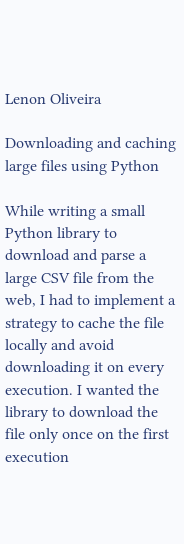Lenon Oliveira

Downloading and caching large files using Python

While writing a small Python library to download and parse a large CSV file from the web, I had to implement a strategy to cache the file locally and avoid downloading it on every execution. I wanted the library to download the file only once on the first execution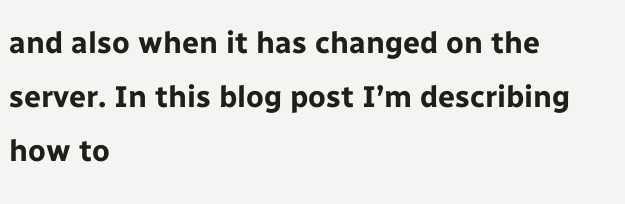and also when it has changed on the server. In this blog post I’m describing how to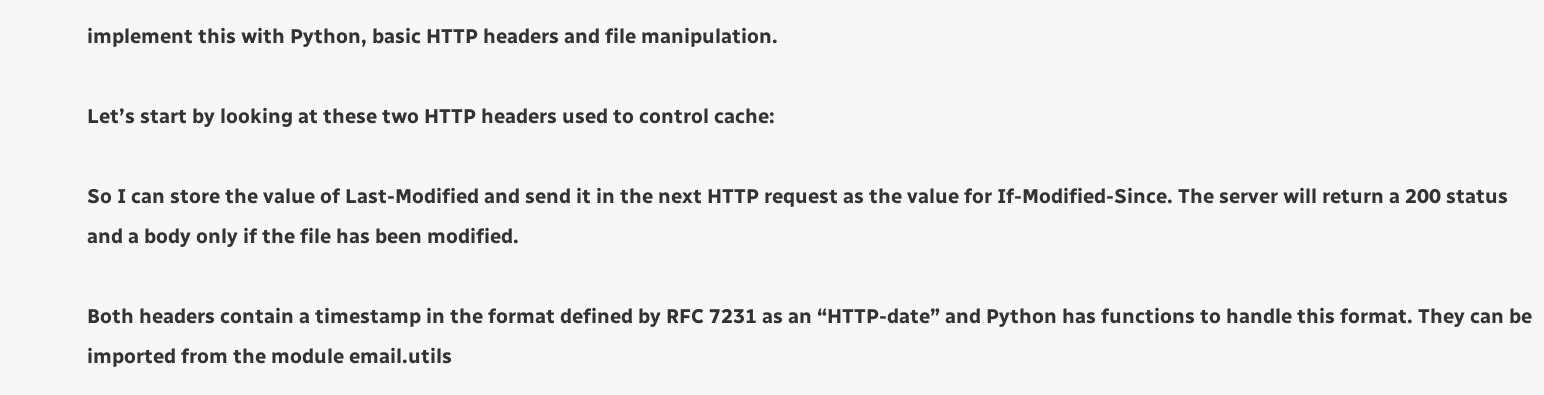implement this with Python, basic HTTP headers and file manipulation.

Let’s start by looking at these two HTTP headers used to control cache:

So I can store the value of Last-Modified and send it in the next HTTP request as the value for If-Modified-Since. The server will return a 200 status and a body only if the file has been modified.

Both headers contain a timestamp in the format defined by RFC 7231 as an “HTTP-date” and Python has functions to handle this format. They can be imported from the module email.utils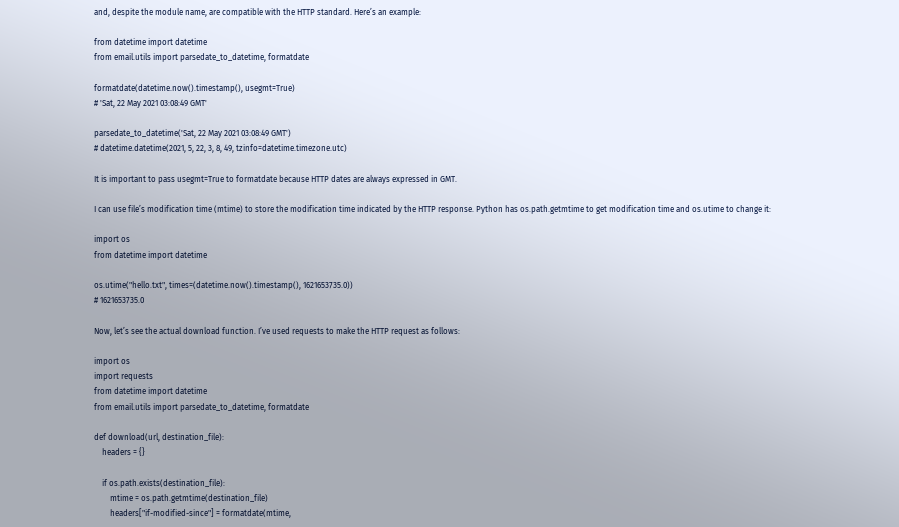and, despite the module name, are compatible with the HTTP standard. Here’s an example:

from datetime import datetime
from email.utils import parsedate_to_datetime, formatdate

formatdate(datetime.now().timestamp(), usegmt=True)
# 'Sat, 22 May 2021 03:08:49 GMT'

parsedate_to_datetime('Sat, 22 May 2021 03:08:49 GMT')
# datetime.datetime(2021, 5, 22, 3, 8, 49, tzinfo=datetime.timezone.utc)

It is important to pass usegmt=True to formatdate because HTTP dates are always expressed in GMT.

I can use file’s modification time (mtime) to store the modification time indicated by the HTTP response. Python has os.path.getmtime to get modification time and os.utime to change it:

import os
from datetime import datetime

os.utime("hello.txt", times=(datetime.now().timestamp(), 1621653735.0))
# 1621653735.0

Now, let’s see the actual download function. I’ve used requests to make the HTTP request as follows:

import os
import requests
from datetime import datetime
from email.utils import parsedate_to_datetime, formatdate

def download(url, destination_file):
    headers = {}

    if os.path.exists(destination_file):
        mtime = os.path.getmtime(destination_file)
        headers["if-modified-since"] = formatdate(mtime,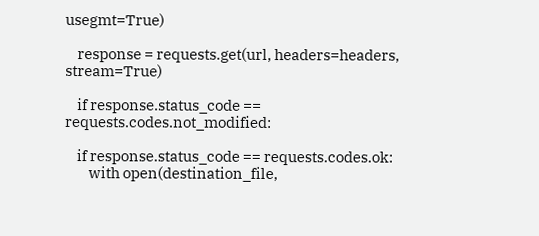usegmt=True)

    response = requests.get(url, headers=headers, stream=True)

    if response.status_code == requests.codes.not_modified:

    if response.status_code == requests.codes.ok:
        with open(destination_file,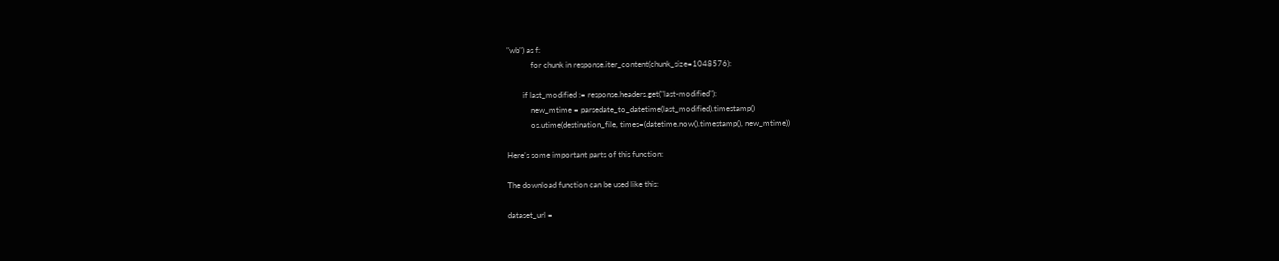"wb") as f:
            for chunk in response.iter_content(chunk_size=1048576):

        if last_modified := response.headers.get("last-modified"):
            new_mtime = parsedate_to_datetime(last_modified).timestamp()
            os.utime(destination_file, times=(datetime.now().timestamp(), new_mtime))

Here’s some important parts of this function:

The download function can be used like this:

dataset_url =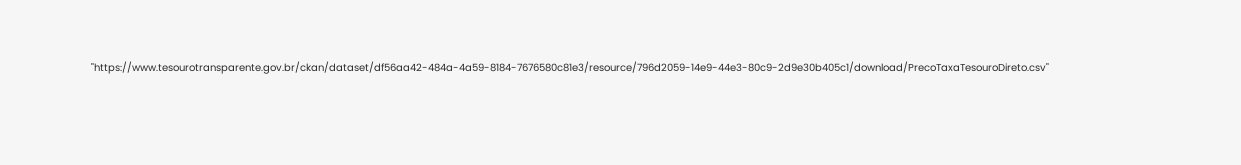"https://www.tesourotransparente.gov.br/ckan/dataset/df56aa42-484a-4a59-8184-7676580c81e3/resource/796d2059-14e9-44e3-80c9-2d9e30b405c1/download/PrecoTaxaTesouroDireto.csv"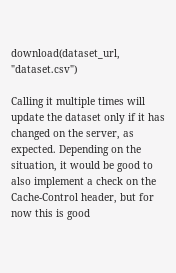download(dataset_url, "dataset.csv")

Calling it multiple times will update the dataset only if it has changed on the server, as expected. Depending on the situation, it would be good to also implement a check on the Cache-Control header, but for now this is good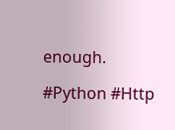enough.

#Python #Http